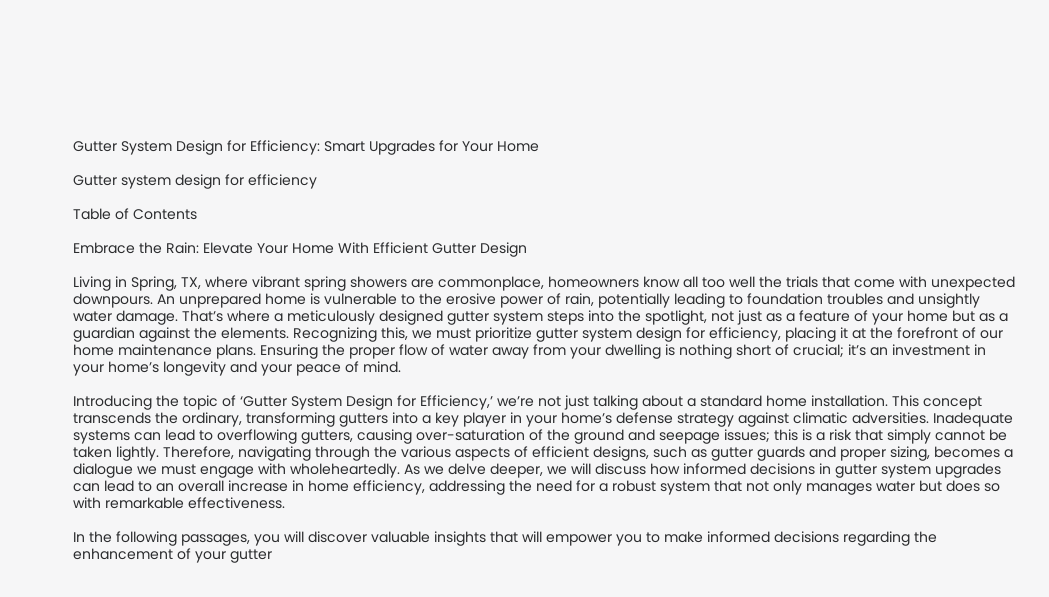Gutter System Design for Efficiency: Smart Upgrades for Your Home

Gutter system design for efficiency

Table of Contents

Embrace the Rain: Elevate Your Home With Efficient Gutter Design

Living in Spring, TX, where vibrant spring showers are commonplace, homeowners know all too well the trials that come with unexpected downpours. An unprepared home is vulnerable to the erosive power of rain, potentially leading to foundation troubles and unsightly water damage. That’s where a meticulously designed gutter system steps into the spotlight, not just as a feature of your home but as a guardian against the elements. Recognizing this, we must prioritize gutter system design for efficiency, placing it at the forefront of our home maintenance plans. Ensuring the proper flow of water away from your dwelling is nothing short of crucial; it’s an investment in your home’s longevity and your peace of mind.

Introducing the topic of ‘Gutter System Design for Efficiency,’ we’re not just talking about a standard home installation. This concept transcends the ordinary, transforming gutters into a key player in your home’s defense strategy against climatic adversities. Inadequate systems can lead to overflowing gutters, causing over-saturation of the ground and seepage issues; this is a risk that simply cannot be taken lightly. Therefore, navigating through the various aspects of efficient designs, such as gutter guards and proper sizing, becomes a dialogue we must engage with wholeheartedly. As we delve deeper, we will discuss how informed decisions in gutter system upgrades can lead to an overall increase in home efficiency, addressing the need for a robust system that not only manages water but does so with remarkable effectiveness.

In the following passages, you will discover valuable insights that will empower you to make informed decisions regarding the enhancement of your gutter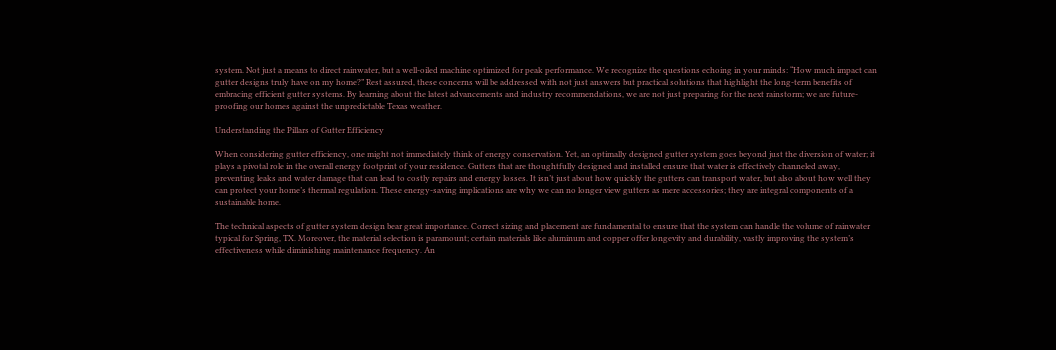system. Not just a means to direct rainwater, but a well-oiled machine optimized for peak performance. We recognize the questions echoing in your minds: “How much impact can gutter designs truly have on my home?” Rest assured, these concerns will be addressed with not just answers but practical solutions that highlight the long-term benefits of embracing efficient gutter systems. By learning about the latest advancements and industry recommendations, we are not just preparing for the next rainstorm; we are future-proofing our homes against the unpredictable Texas weather.

Understanding the Pillars of Gutter Efficiency

When considering gutter efficiency, one might not immediately think of energy conservation. Yet, an optimally designed gutter system goes beyond just the diversion of water; it plays a pivotal role in the overall energy footprint of your residence. Gutters that are thoughtfully designed and installed ensure that water is effectively channeled away, preventing leaks and water damage that can lead to costly repairs and energy losses. It isn’t just about how quickly the gutters can transport water, but also about how well they can protect your home’s thermal regulation. These energy-saving implications are why we can no longer view gutters as mere accessories; they are integral components of a sustainable home.

The technical aspects of gutter system design bear great importance. Correct sizing and placement are fundamental to ensure that the system can handle the volume of rainwater typical for Spring, TX. Moreover, the material selection is paramount; certain materials like aluminum and copper offer longevity and durability, vastly improving the system’s effectiveness while diminishing maintenance frequency. An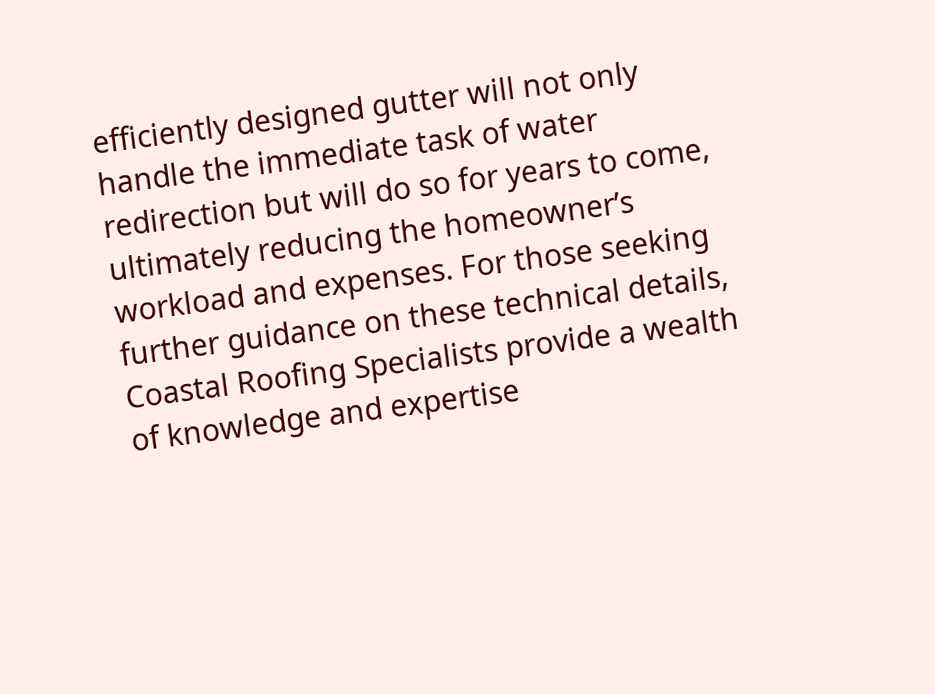efficiently designed gutter will not only handle the immediate task of water redirection but will do so for years to come, ultimately reducing the homeowner’s workload and expenses. For those seeking further guidance on these technical details, Coastal Roofing Specialists provide a wealth of knowledge and expertise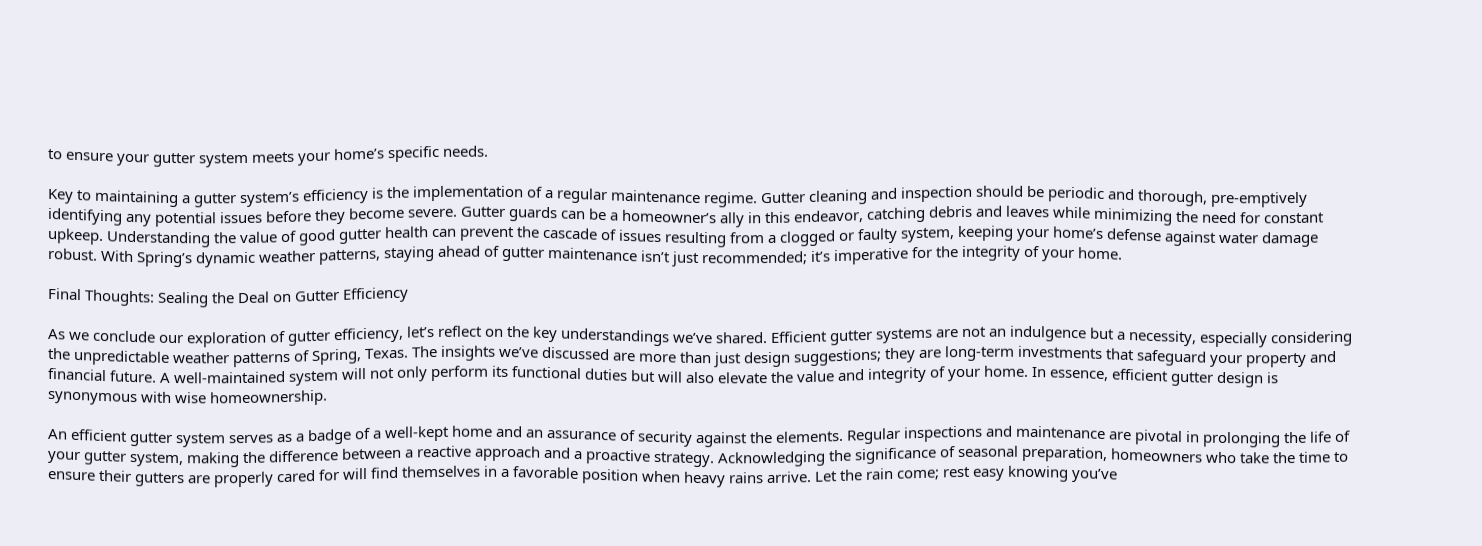to ensure your gutter system meets your home’s specific needs.

Key to maintaining a gutter system’s efficiency is the implementation of a regular maintenance regime. Gutter cleaning and inspection should be periodic and thorough, pre-emptively identifying any potential issues before they become severe. Gutter guards can be a homeowner’s ally in this endeavor, catching debris and leaves while minimizing the need for constant upkeep. Understanding the value of good gutter health can prevent the cascade of issues resulting from a clogged or faulty system, keeping your home’s defense against water damage robust. With Spring’s dynamic weather patterns, staying ahead of gutter maintenance isn’t just recommended; it’s imperative for the integrity of your home.

Final Thoughts: Sealing the Deal on Gutter Efficiency

As we conclude our exploration of gutter efficiency, let’s reflect on the key understandings we’ve shared. Efficient gutter systems are not an indulgence but a necessity, especially considering the unpredictable weather patterns of Spring, Texas. The insights we’ve discussed are more than just design suggestions; they are long-term investments that safeguard your property and financial future. A well-maintained system will not only perform its functional duties but will also elevate the value and integrity of your home. In essence, efficient gutter design is synonymous with wise homeownership.

An efficient gutter system serves as a badge of a well-kept home and an assurance of security against the elements. Regular inspections and maintenance are pivotal in prolonging the life of your gutter system, making the difference between a reactive approach and a proactive strategy. Acknowledging the significance of seasonal preparation, homeowners who take the time to ensure their gutters are properly cared for will find themselves in a favorable position when heavy rains arrive. Let the rain come; rest easy knowing you’ve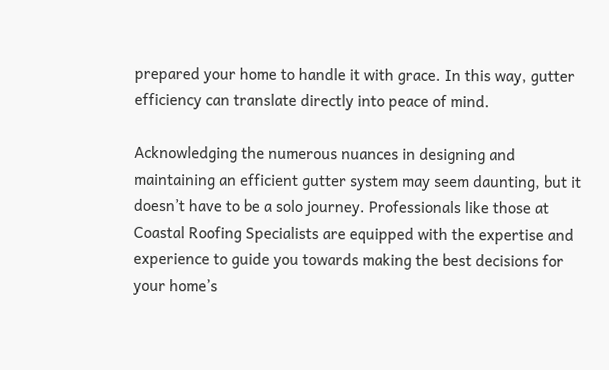prepared your home to handle it with grace. In this way, gutter efficiency can translate directly into peace of mind.

Acknowledging the numerous nuances in designing and maintaining an efficient gutter system may seem daunting, but it doesn’t have to be a solo journey. Professionals like those at Coastal Roofing Specialists are equipped with the expertise and experience to guide you towards making the best decisions for your home’s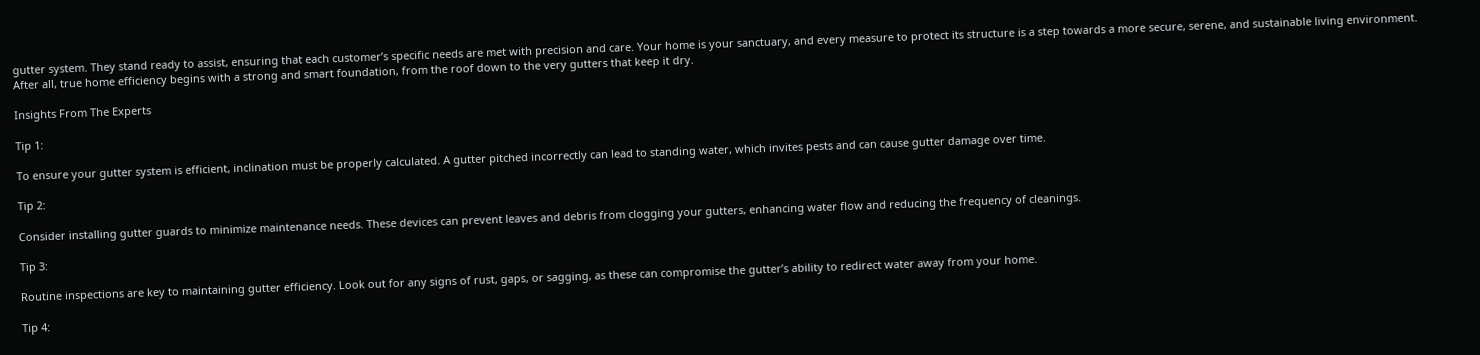gutter system. They stand ready to assist, ensuring that each customer’s specific needs are met with precision and care. Your home is your sanctuary, and every measure to protect its structure is a step towards a more secure, serene, and sustainable living environment. After all, true home efficiency begins with a strong and smart foundation, from the roof down to the very gutters that keep it dry.

Insights From The Experts

Tip 1:

To ensure your gutter system is efficient, inclination must be properly calculated. A gutter pitched incorrectly can lead to standing water, which invites pests and can cause gutter damage over time.

Tip 2:

Consider installing gutter guards to minimize maintenance needs. These devices can prevent leaves and debris from clogging your gutters, enhancing water flow and reducing the frequency of cleanings.

Tip 3:

Routine inspections are key to maintaining gutter efficiency. Look out for any signs of rust, gaps, or sagging, as these can compromise the gutter’s ability to redirect water away from your home.

Tip 4: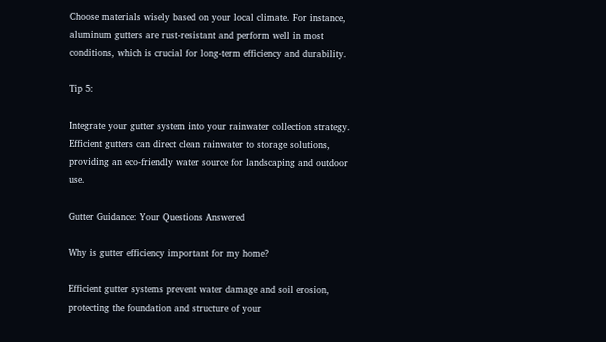Choose materials wisely based on your local climate. For instance, aluminum gutters are rust-resistant and perform well in most conditions, which is crucial for long-term efficiency and durability.

Tip 5:

Integrate your gutter system into your rainwater collection strategy. Efficient gutters can direct clean rainwater to storage solutions, providing an eco-friendly water source for landscaping and outdoor use.

Gutter Guidance: Your Questions Answered

Why is gutter efficiency important for my home?

Efficient gutter systems prevent water damage and soil erosion, protecting the foundation and structure of your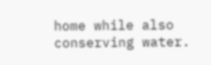home while also conserving water.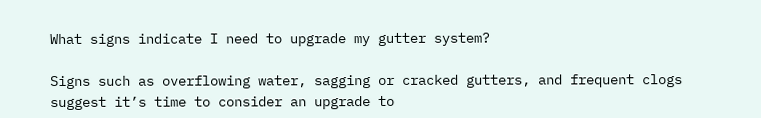What signs indicate I need to upgrade my gutter system?

Signs such as overflowing water, sagging or cracked gutters, and frequent clogs suggest it’s time to consider an upgrade to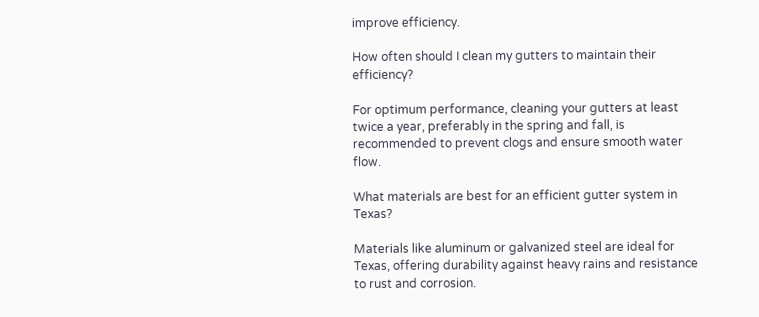improve efficiency.

How often should I clean my gutters to maintain their efficiency?

For optimum performance, cleaning your gutters at least twice a year, preferably in the spring and fall, is recommended to prevent clogs and ensure smooth water flow.

What materials are best for an efficient gutter system in Texas?

Materials like aluminum or galvanized steel are ideal for Texas, offering durability against heavy rains and resistance to rust and corrosion.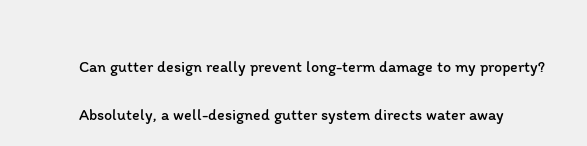Can gutter design really prevent long-term damage to my property?

Absolutely, a well-designed gutter system directs water away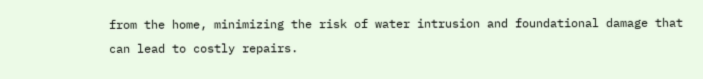from the home, minimizing the risk of water intrusion and foundational damage that can lead to costly repairs.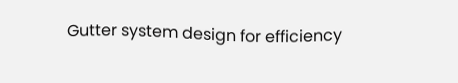Gutter system design for efficiency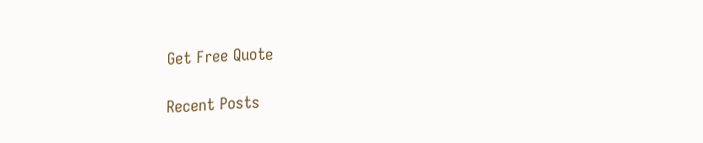Get Free Quote

Recent Posts